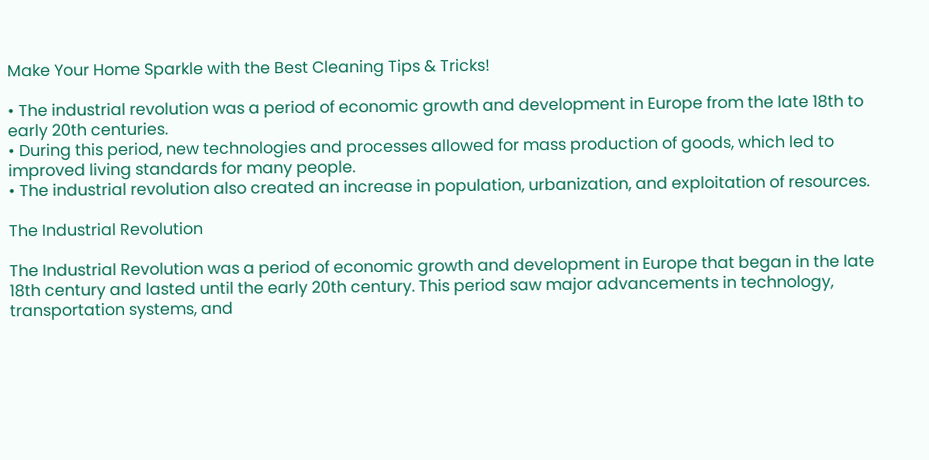Make Your Home Sparkle with the Best Cleaning Tips & Tricks!

• The industrial revolution was a period of economic growth and development in Europe from the late 18th to early 20th centuries.
• During this period, new technologies and processes allowed for mass production of goods, which led to improved living standards for many people.
• The industrial revolution also created an increase in population, urbanization, and exploitation of resources.

The Industrial Revolution

The Industrial Revolution was a period of economic growth and development in Europe that began in the late 18th century and lasted until the early 20th century. This period saw major advancements in technology, transportation systems, and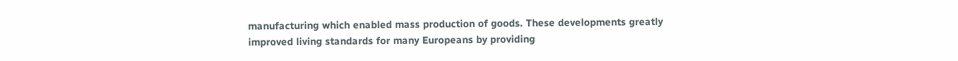manufacturing which enabled mass production of goods. These developments greatly improved living standards for many Europeans by providing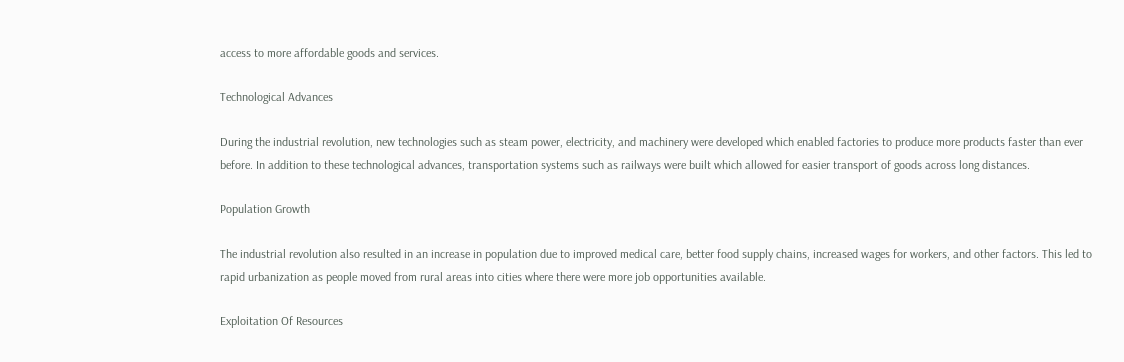access to more affordable goods and services.

Technological Advances

During the industrial revolution, new technologies such as steam power, electricity, and machinery were developed which enabled factories to produce more products faster than ever before. In addition to these technological advances, transportation systems such as railways were built which allowed for easier transport of goods across long distances.

Population Growth

The industrial revolution also resulted in an increase in population due to improved medical care, better food supply chains, increased wages for workers, and other factors. This led to rapid urbanization as people moved from rural areas into cities where there were more job opportunities available.

Exploitation Of Resources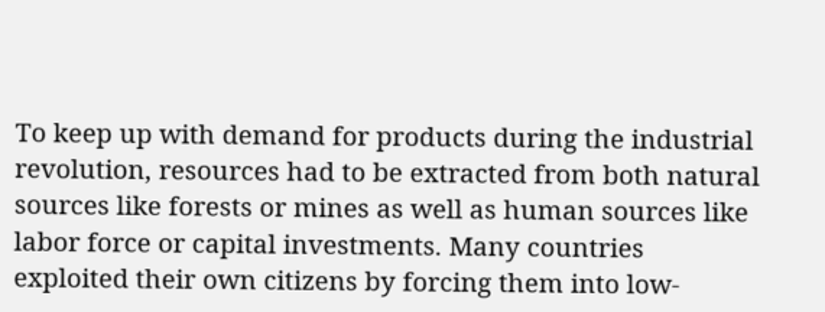To keep up with demand for products during the industrial revolution, resources had to be extracted from both natural sources like forests or mines as well as human sources like labor force or capital investments. Many countries exploited their own citizens by forcing them into low-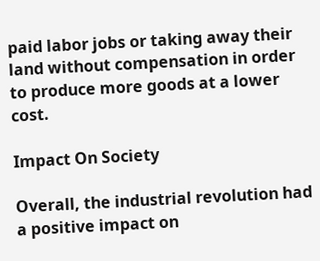paid labor jobs or taking away their land without compensation in order to produce more goods at a lower cost.

Impact On Society

Overall, the industrial revolution had a positive impact on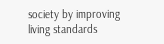society by improving living standards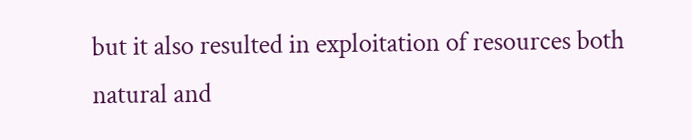but it also resulted in exploitation of resources both natural and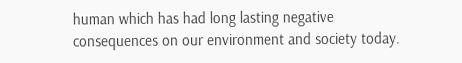human which has had long lasting negative consequences on our environment and society today.